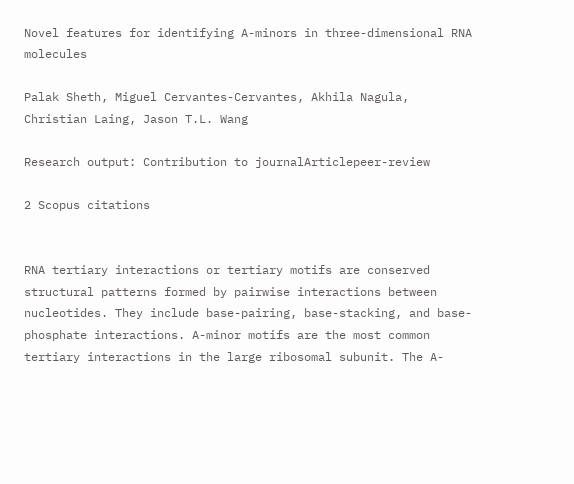Novel features for identifying A-minors in three-dimensional RNA molecules

Palak Sheth, Miguel Cervantes-Cervantes, Akhila Nagula, Christian Laing, Jason T.L. Wang

Research output: Contribution to journalArticlepeer-review

2 Scopus citations


RNA tertiary interactions or tertiary motifs are conserved structural patterns formed by pairwise interactions between nucleotides. They include base-pairing, base-stacking, and base-phosphate interactions. A-minor motifs are the most common tertiary interactions in the large ribosomal subunit. The A-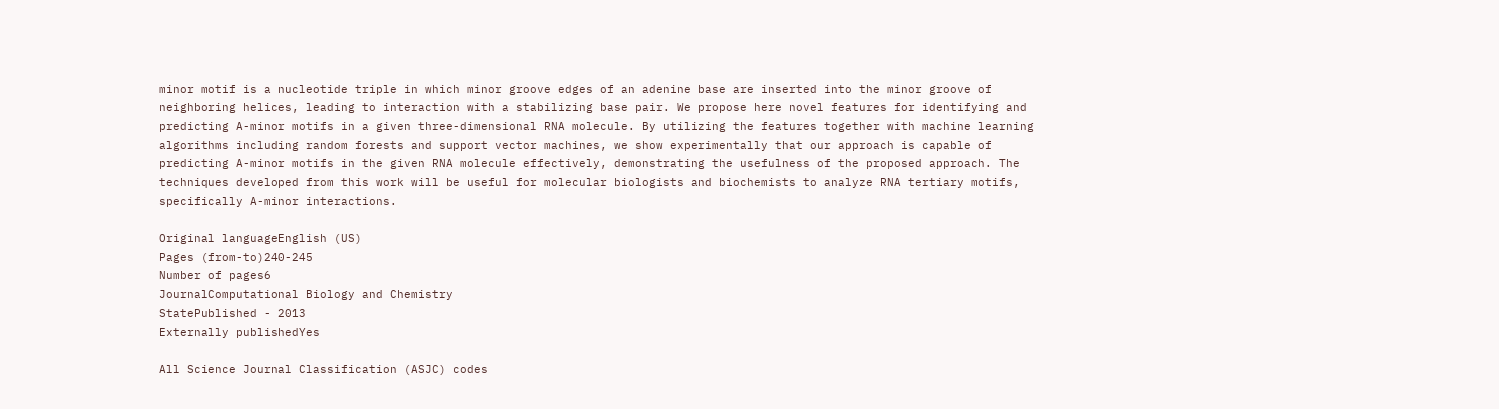minor motif is a nucleotide triple in which minor groove edges of an adenine base are inserted into the minor groove of neighboring helices, leading to interaction with a stabilizing base pair. We propose here novel features for identifying and predicting A-minor motifs in a given three-dimensional RNA molecule. By utilizing the features together with machine learning algorithms including random forests and support vector machines, we show experimentally that our approach is capable of predicting A-minor motifs in the given RNA molecule effectively, demonstrating the usefulness of the proposed approach. The techniques developed from this work will be useful for molecular biologists and biochemists to analyze RNA tertiary motifs, specifically A-minor interactions.

Original languageEnglish (US)
Pages (from-to)240-245
Number of pages6
JournalComputational Biology and Chemistry
StatePublished - 2013
Externally publishedYes

All Science Journal Classification (ASJC) codes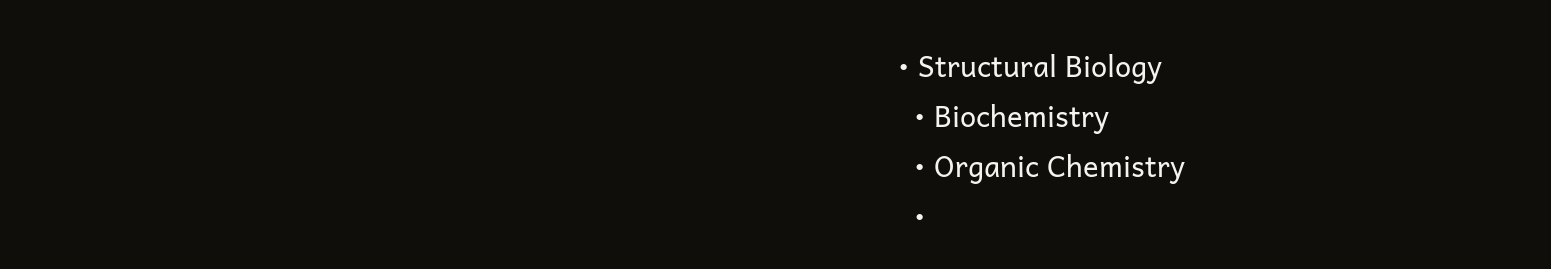• Structural Biology
  • Biochemistry
  • Organic Chemistry
  •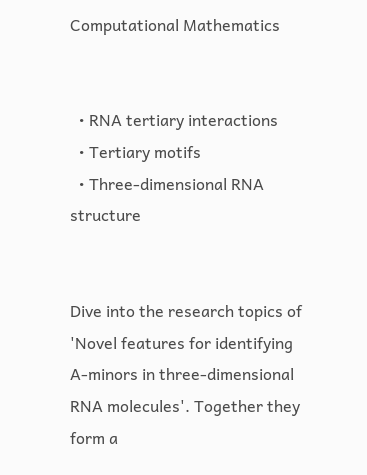Computational Mathematics


  • RNA tertiary interactions
  • Tertiary motifs
  • Three-dimensional RNA structure


Dive into the research topics of 'Novel features for identifying A-minors in three-dimensional RNA molecules'. Together they form a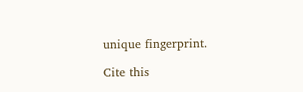unique fingerprint.

Cite this